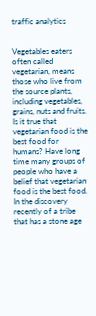traffic analytics


Vegetables eaters often called vegetarian, means those who live from the source plants, including vegetables, grains, nuts and fruits. Is it true that vegetarian food is the best food for humans? Have long time many groups of people who have a belief that vegetarian food is the best food. In the discovery recently of a tribe that has a stone age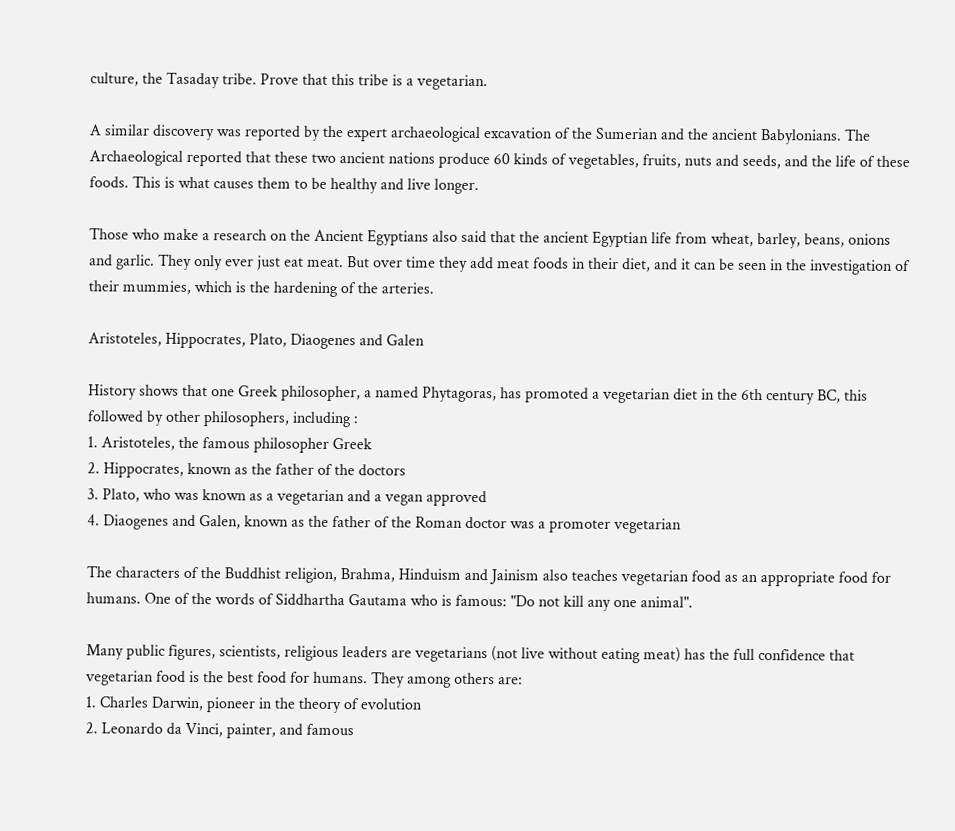culture, the Tasaday tribe. Prove that this tribe is a vegetarian.

A similar discovery was reported by the expert archaeological excavation of the Sumerian and the ancient Babylonians. The Archaeological reported that these two ancient nations produce 60 kinds of vegetables, fruits, nuts and seeds, and the life of these foods. This is what causes them to be healthy and live longer.

Those who make a research on the Ancient Egyptians also said that the ancient Egyptian life from wheat, barley, beans, onions and garlic. They only ever just eat meat. But over time they add meat foods in their diet, and it can be seen in the investigation of their mummies, which is the hardening of the arteries.

Aristoteles, Hippocrates, Plato, Diaogenes and Galen

History shows that one Greek philosopher, a named Phytagoras, has promoted a vegetarian diet in the 6th century BC, this followed by other philosophers, including :
1. Aristoteles, the famous philosopher Greek
2. Hippocrates, known as the father of the doctors
3. Plato, who was known as a vegetarian and a vegan approved
4. Diaogenes and Galen, known as the father of the Roman doctor was a promoter vegetarian

The characters of the Buddhist religion, Brahma, Hinduism and Jainism also teaches vegetarian food as an appropriate food for humans. One of the words of Siddhartha Gautama who is famous: "Do not kill any one animal".

Many public figures, scientists, religious leaders are vegetarians (not live without eating meat) has the full confidence that vegetarian food is the best food for humans. They among others are:
1. Charles Darwin, pioneer in the theory of evolution
2. Leonardo da Vinci, painter, and famous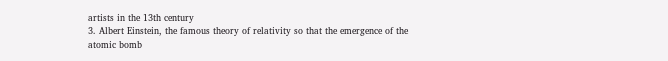artists in the 13th century
3. Albert Einstein, the famous theory of relativity so that the emergence of the atomic bomb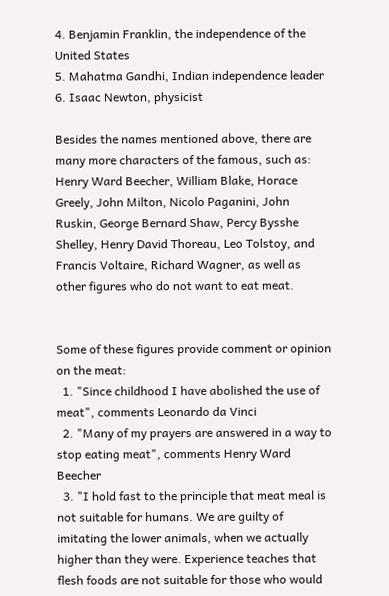4. Benjamin Franklin, the independence of the United States
5. Mahatma Gandhi, Indian independence leader
6. Isaac Newton, physicist

Besides the names mentioned above, there are many more characters of the famous, such as: Henry Ward Beecher, William Blake, Horace Greely, John Milton, Nicolo Paganini, John Ruskin, George Bernard Shaw, Percy Bysshe Shelley, Henry David Thoreau, Leo Tolstoy, and Francis Voltaire, Richard Wagner, as well as other figures who do not want to eat meat.


Some of these figures provide comment or opinion on the meat:
  1. "Since childhood I have abolished the use of meat", comments Leonardo da Vinci
  2. "Many of my prayers are answered in a way to stop eating meat", comments Henry Ward Beecher
  3. "I hold fast to the principle that meat meal is not suitable for humans. We are guilty of imitating the lower animals, when we actually higher than they were. Experience teaches that flesh foods are not suitable for those who would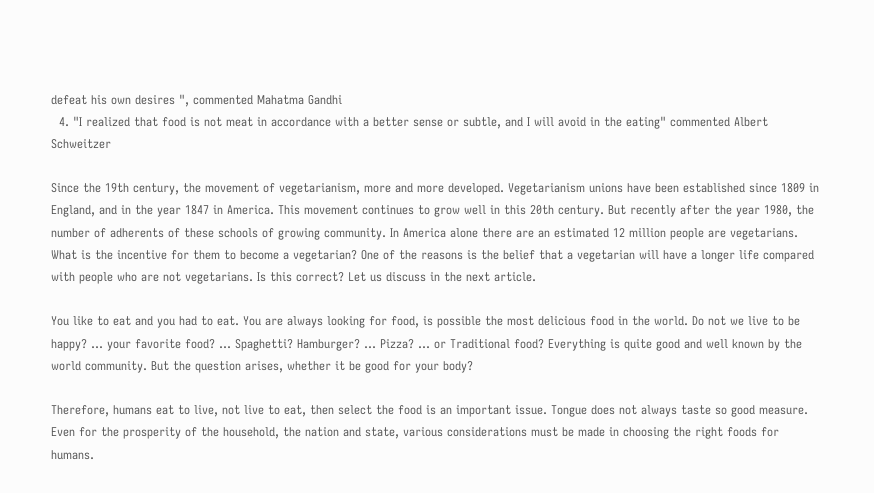defeat his own desires ", commented Mahatma Gandhi
  4. "I realized that food is not meat in accordance with a better sense or subtle, and I will avoid in the eating" commented Albert Schweitzer

Since the 19th century, the movement of vegetarianism, more and more developed. Vegetarianism unions have been established since 1809 in England, and in the year 1847 in America. This movement continues to grow well in this 20th century. But recently after the year 1980, the number of adherents of these schools of growing community. In America alone there are an estimated 12 million people are vegetarians. What is the incentive for them to become a vegetarian? One of the reasons is the belief that a vegetarian will have a longer life compared with people who are not vegetarians. Is this correct? Let us discuss in the next article.

You like to eat and you had to eat. You are always looking for food, is possible the most delicious food in the world. Do not we live to be happy? ... your favorite food? ... Spaghetti? Hamburger? ... Pizza? ... or Traditional food? Everything is quite good and well known by the world community. But the question arises, whether it be good for your body?

Therefore, humans eat to live, not live to eat, then select the food is an important issue. Tongue does not always taste so good measure. Even for the prosperity of the household, the nation and state, various considerations must be made in choosing the right foods for humans.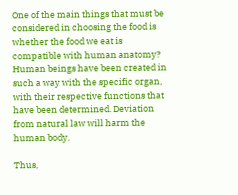One of the main things that must be considered in choosing the food is whether the food we eat is compatible with human anatomy? Human beings have been created in such a way with the specific organ, with their respective functions that have been determined. Deviation from natural law will harm the human body.

Thus,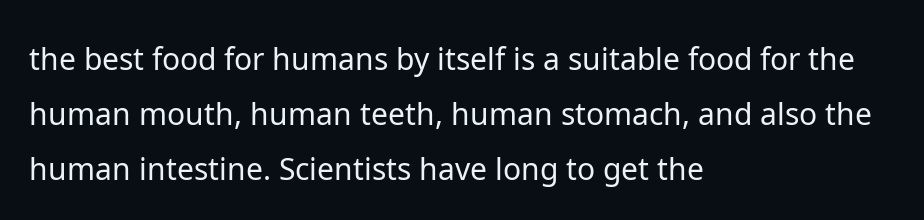the best food for humans by itself is a suitable food for the human mouth, human teeth, human stomach, and also the human intestine. Scientists have long to get the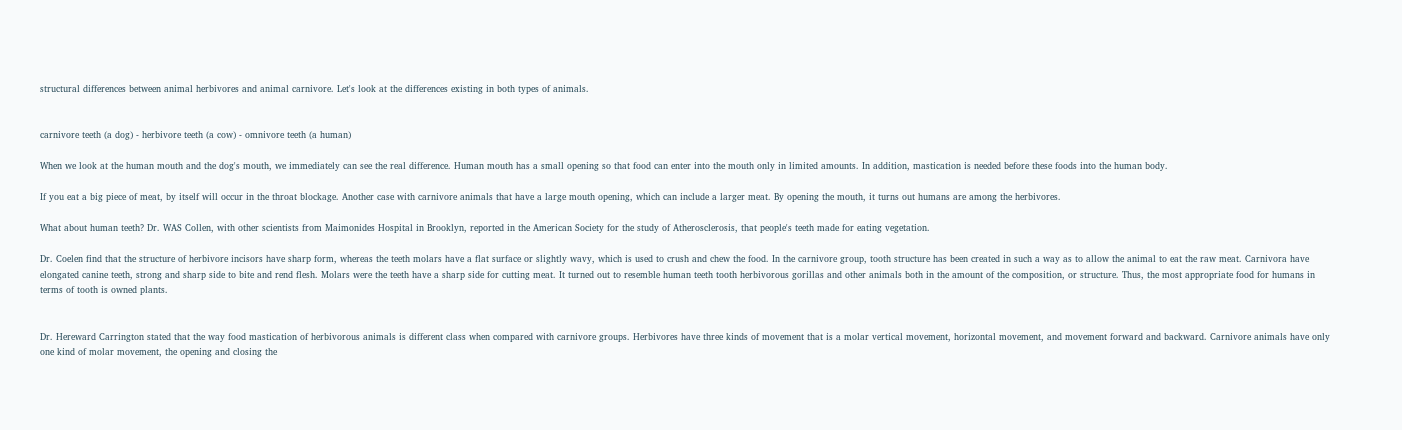structural differences between animal herbivores and animal carnivore. Let's look at the differences existing in both types of animals.


carnivore teeth (a dog) - herbivore teeth (a cow) - omnivore teeth (a human)

When we look at the human mouth and the dog's mouth, we immediately can see the real difference. Human mouth has a small opening so that food can enter into the mouth only in limited amounts. In addition, mastication is needed before these foods into the human body.

If you eat a big piece of meat, by itself will occur in the throat blockage. Another case with carnivore animals that have a large mouth opening, which can include a larger meat. By opening the mouth, it turns out humans are among the herbivores.

What about human teeth? Dr. WAS Collen, with other scientists from Maimonides Hospital in Brooklyn, reported in the American Society for the study of Atherosclerosis, that people's teeth made for eating vegetation.

Dr. Coelen find that the structure of herbivore incisors have sharp form, whereas the teeth molars have a flat surface or slightly wavy, which is used to crush and chew the food. In the carnivore group, tooth structure has been created in such a way as to allow the animal to eat the raw meat. Carnivora have elongated canine teeth, strong and sharp side to bite and rend flesh. Molars were the teeth have a sharp side for cutting meat. It turned out to resemble human teeth tooth herbivorous gorillas and other animals both in the amount of the composition, or structure. Thus, the most appropriate food for humans in terms of tooth is owned plants.


Dr. Hereward Carrington stated that the way food mastication of herbivorous animals is different class when compared with carnivore groups. Herbivores have three kinds of movement that is a molar vertical movement, horizontal movement, and movement forward and backward. Carnivore animals have only one kind of molar movement, the opening and closing the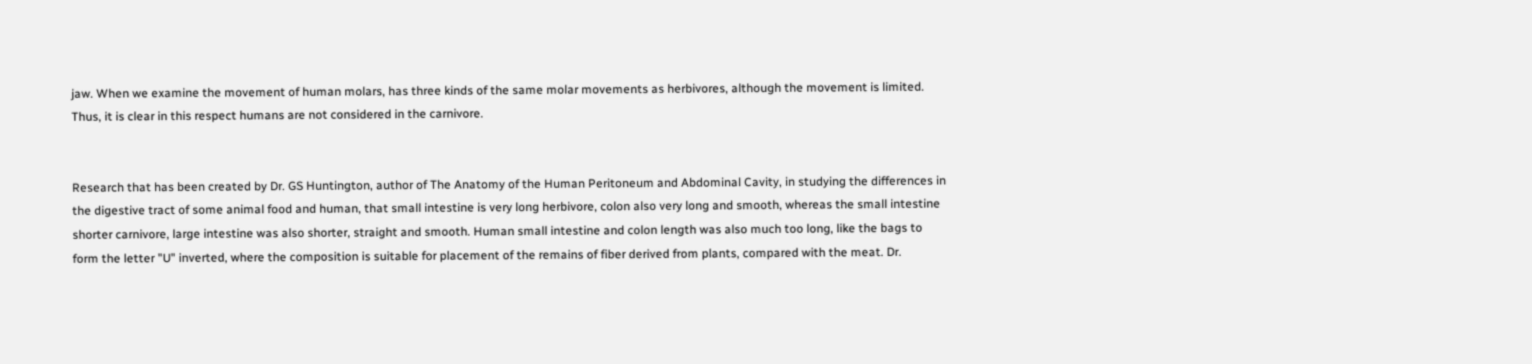jaw. When we examine the movement of human molars, has three kinds of the same molar movements as herbivores, although the movement is limited. Thus, it is clear in this respect humans are not considered in the carnivore.


Research that has been created by Dr. GS Huntington, author of The Anatomy of the Human Peritoneum and Abdominal Cavity, in studying the differences in the digestive tract of some animal food and human, that small intestine is very long herbivore, colon also very long and smooth, whereas the small intestine shorter carnivore, large intestine was also shorter, straight and smooth. Human small intestine and colon length was also much too long, like the bags to form the letter "U" inverted, where the composition is suitable for placement of the remains of fiber derived from plants, compared with the meat. Dr.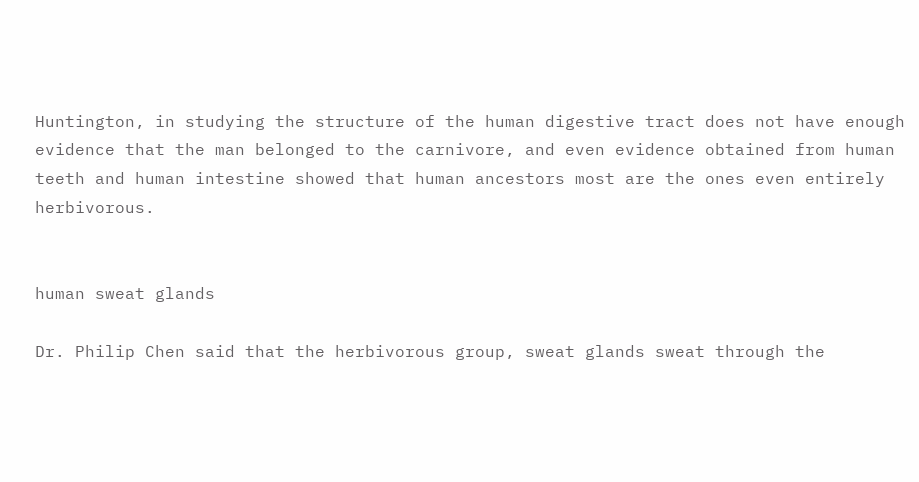Huntington, in studying the structure of the human digestive tract does not have enough evidence that the man belonged to the carnivore, and even evidence obtained from human teeth and human intestine showed that human ancestors most are the ones even entirely herbivorous.


human sweat glands

Dr. Philip Chen said that the herbivorous group, sweat glands sweat through the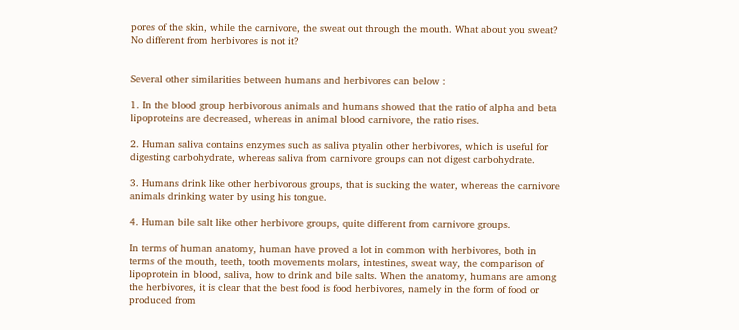pores of the skin, while the carnivore, the sweat out through the mouth. What about you sweat? No different from herbivores is not it?


Several other similarities between humans and herbivores can below :

1. In the blood group herbivorous animals and humans showed that the ratio of alpha and beta lipoproteins are decreased, whereas in animal blood carnivore, the ratio rises.

2. Human saliva contains enzymes such as saliva ptyalin other herbivores, which is useful for digesting carbohydrate, whereas saliva from carnivore groups can not digest carbohydrate.

3. Humans drink like other herbivorous groups, that is sucking the water, whereas the carnivore animals drinking water by using his tongue.

4. Human bile salt like other herbivore groups, quite different from carnivore groups.

In terms of human anatomy, human have proved a lot in common with herbivores, both in terms of the mouth, teeth, tooth movements molars, intestines, sweat way, the comparison of lipoprotein in blood, saliva, how to drink and bile salts. When the anatomy, humans are among the herbivores, it is clear that the best food is food herbivores, namely in the form of food or produced from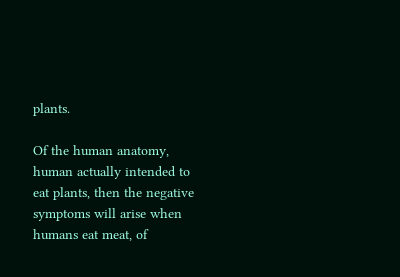plants.

Of the human anatomy, human actually intended to eat plants, then the negative symptoms will arise when humans eat meat, of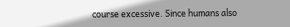course excessive. Since humans also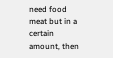need food meat but in a certain amount, then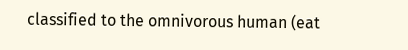classified to the omnivorous human (eat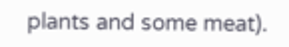plants and some meat).